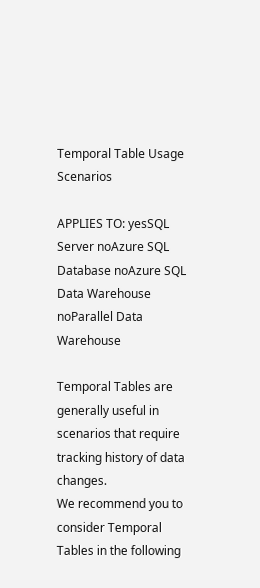Temporal Table Usage Scenarios

APPLIES TO: yesSQL Server noAzure SQL Database noAzure SQL Data Warehouse noParallel Data Warehouse

Temporal Tables are generally useful in scenarios that require tracking history of data changes.
We recommend you to consider Temporal Tables in the following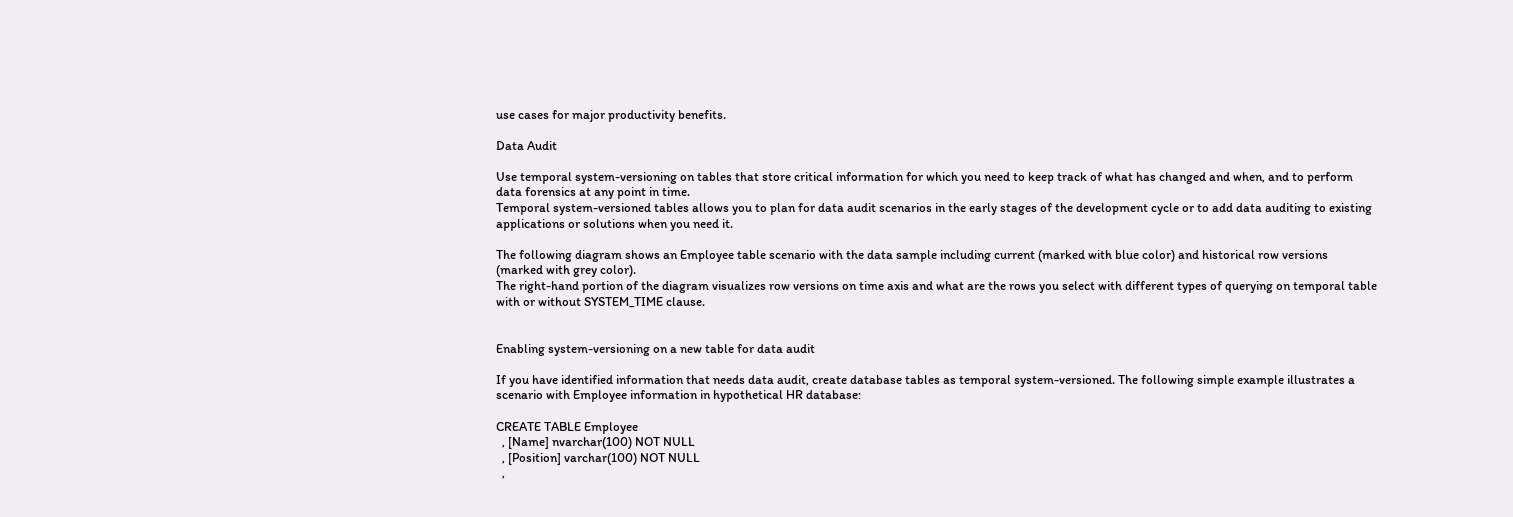use cases for major productivity benefits.

Data Audit

Use temporal system-versioning on tables that store critical information for which you need to keep track of what has changed and when, and to perform data forensics at any point in time.
Temporal system-versioned tables allows you to plan for data audit scenarios in the early stages of the development cycle or to add data auditing to existing applications or solutions when you need it.

The following diagram shows an Employee table scenario with the data sample including current (marked with blue color) and historical row versions (marked with grey color).
The right-hand portion of the diagram visualizes row versions on time axis and what are the rows you select with different types of querying on temporal table with or without SYSTEM_TIME clause.


Enabling system-versioning on a new table for data audit

If you have identified information that needs data audit, create database tables as temporal system-versioned. The following simple example illustrates a scenario with Employee information in hypothetical HR database:

CREATE TABLE Employee
  , [Name] nvarchar(100) NOT NULL
  , [Position] varchar(100) NOT NULL
  ,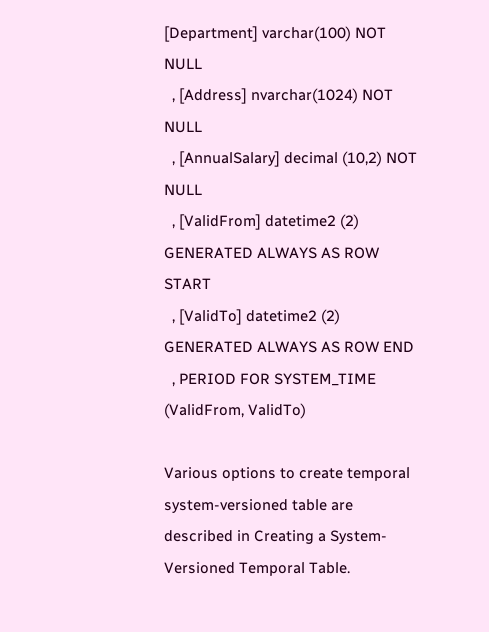[Department] varchar(100) NOT NULL
  , [Address] nvarchar(1024) NOT NULL
  , [AnnualSalary] decimal (10,2) NOT NULL
  , [ValidFrom] datetime2 (2) GENERATED ALWAYS AS ROW START
  , [ValidTo] datetime2 (2) GENERATED ALWAYS AS ROW END
  , PERIOD FOR SYSTEM_TIME (ValidFrom, ValidTo)

Various options to create temporal system-versioned table are described in Creating a System-Versioned Temporal Table.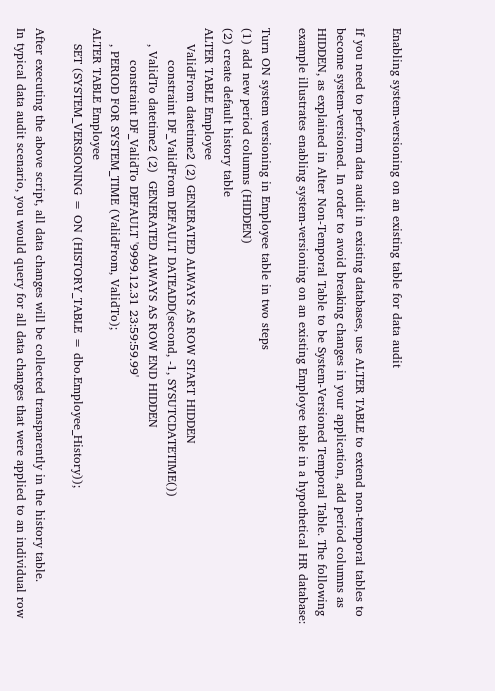Enabling system-versioning on an existing table for data audit

If you need to perform data audit in existing databases, use ALTER TABLE to extend non-temporal tables to become system-versioned. In order to avoid breaking changes in your application, add period columns as HIDDEN, as explained in Alter Non-Temporal Table to be System-Versioned Temporal Table. The following example illustrates enabling system-versioning on an existing Employee table in a hypothetical HR database:

Turn ON system versioning in Employee table in two steps
(1) add new period columns (HIDDEN)
(2) create default history table
ALTER TABLE Employee
    ValidFrom datetime2 (2) GENERATED ALWAYS AS ROW START HIDDEN
        constraint DF_ValidFrom DEFAULT DATEADD(second, -1, SYSUTCDATETIME())
    , ValidTo datetime2 (2)  GENERATED ALWAYS AS ROW END HIDDEN
        constraint DF_ValidTo DEFAULT '9999.12.31 23:59:59.99'
    , PERIOD FOR SYSTEM_TIME (ValidFrom, ValidTo);
ALTER TABLE Employee
    SET (SYSTEM_VERSIONING = ON (HISTORY_TABLE = dbo.Employee_History));

After executing the above script, all data changes will be collected transparently in the history table.
In typical data audit scenario, you would query for all data changes that were applied to an individual row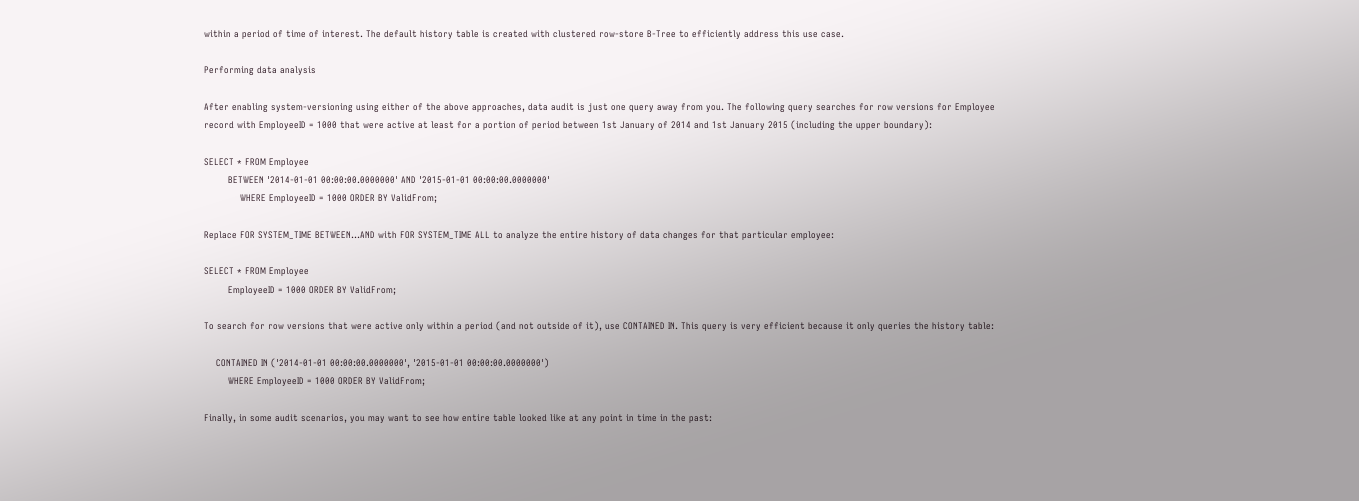within a period of time of interest. The default history table is created with clustered row-store B-Tree to efficiently address this use case.

Performing data analysis

After enabling system-versioning using either of the above approaches, data audit is just one query away from you. The following query searches for row versions for Employee record with EmployeeID = 1000 that were active at least for a portion of period between 1st January of 2014 and 1st January 2015 (including the upper boundary):

SELECT * FROM Employee
        BETWEEN '2014-01-01 00:00:00.0000000' AND '2015-01-01 00:00:00.0000000'
            WHERE EmployeeID = 1000 ORDER BY ValidFrom;

Replace FOR SYSTEM_TIME BETWEEN...AND with FOR SYSTEM_TIME ALL to analyze the entire history of data changes for that particular employee:

SELECT * FROM Employee
        EmployeeID = 1000 ORDER BY ValidFrom;

To search for row versions that were active only within a period (and not outside of it), use CONTAINED IN. This query is very efficient because it only queries the history table:

    CONTAINED IN ('2014-01-01 00:00:00.0000000', '2015-01-01 00:00:00.0000000')
        WHERE EmployeeID = 1000 ORDER BY ValidFrom;

Finally, in some audit scenarios, you may want to see how entire table looked like at any point in time in the past: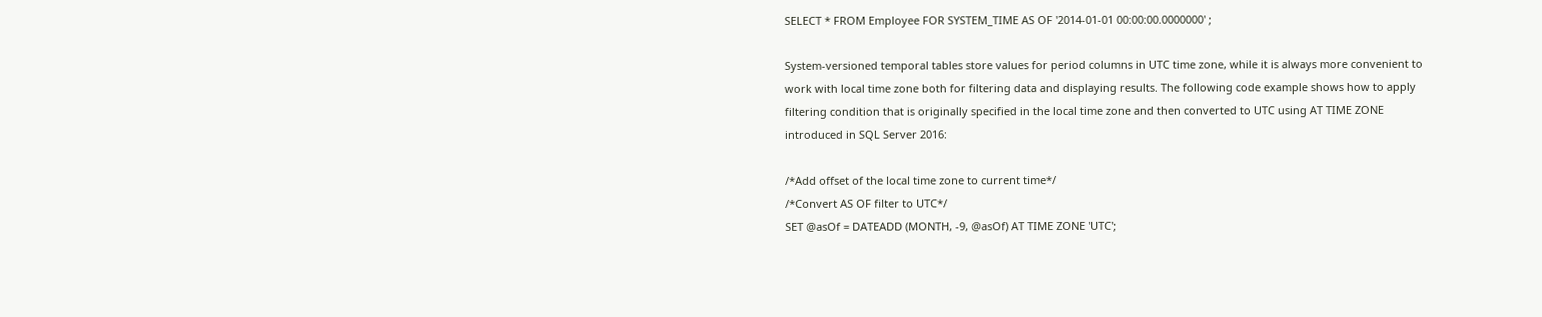SELECT * FROM Employee FOR SYSTEM_TIME AS OF '2014-01-01 00:00:00.0000000' ;

System-versioned temporal tables store values for period columns in UTC time zone, while it is always more convenient to work with local time zone both for filtering data and displaying results. The following code example shows how to apply filtering condition that is originally specified in the local time zone and then converted to UTC using AT TIME ZONE introduced in SQL Server 2016:

/*Add offset of the local time zone to current time*/
/*Convert AS OF filter to UTC*/
SET @asOf = DATEADD (MONTH, -9, @asOf) AT TIME ZONE 'UTC';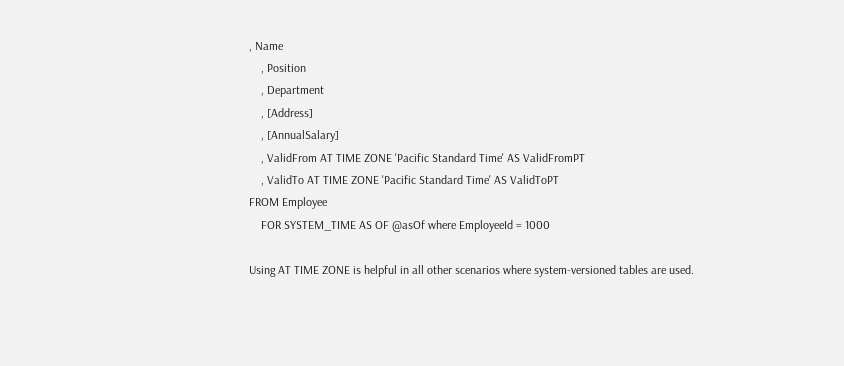, Name
    , Position
    , Department
    , [Address]
    , [AnnualSalary]
    , ValidFrom AT TIME ZONE 'Pacific Standard Time' AS ValidFromPT
    , ValidTo AT TIME ZONE 'Pacific Standard Time' AS ValidToPT
FROM Employee
    FOR SYSTEM_TIME AS OF @asOf where EmployeeId = 1000

Using AT TIME ZONE is helpful in all other scenarios where system-versioned tables are used.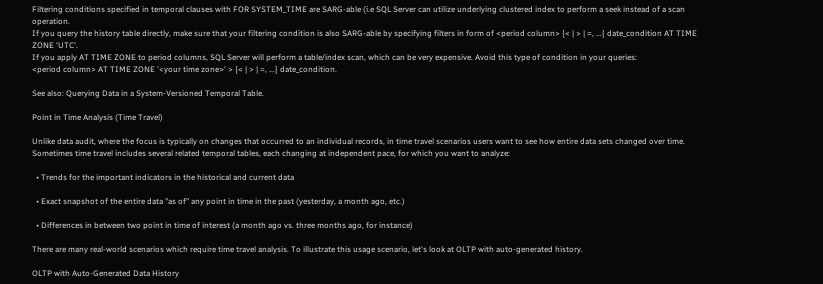Filtering conditions specified in temporal clauses with FOR SYSTEM_TIME are SARG-able (i.e SQL Server can utilize underlying clustered index to perform a seek instead of a scan operation.
If you query the history table directly, make sure that your filtering condition is also SARG-able by specifying filters in form of <period column> {< | > | =, ...} date_condition AT TIME ZONE 'UTC'.
If you apply AT TIME ZONE to period columns, SQL Server will perform a table/index scan, which can be very expensive. Avoid this type of condition in your queries:
<period column> AT TIME ZONE '<your time zone>' > {< | > | =, ...} date_condition.

See also: Querying Data in a System-Versioned Temporal Table.

Point in Time Analysis (Time Travel)

Unlike data audit, where the focus is typically on changes that occurred to an individual records, in time travel scenarios users want to see how entire data sets changed over time. Sometimes time travel includes several related temporal tables, each changing at independent pace, for which you want to analyze:

  • Trends for the important indicators in the historical and current data

  • Exact snapshot of the entire data "as of" any point in time in the past (yesterday, a month ago, etc.)

  • Differences in between two point in time of interest (a month ago vs. three months ago, for instance)

There are many real-world scenarios which require time travel analysis. To illustrate this usage scenario, let's look at OLTP with auto-generated history.

OLTP with Auto-Generated Data History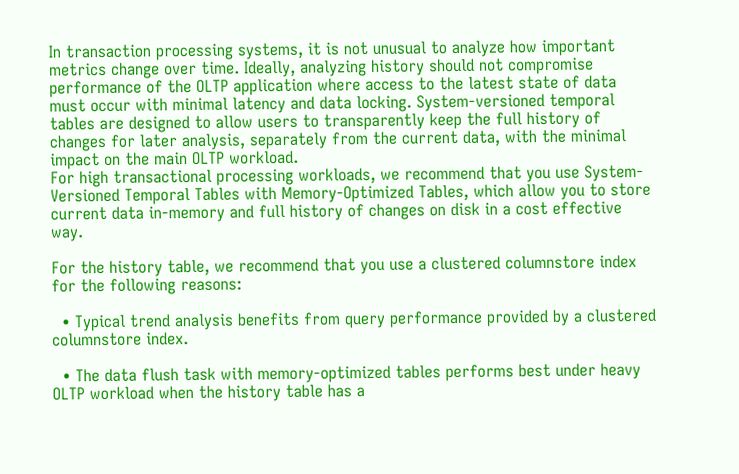In transaction processing systems, it is not unusual to analyze how important metrics change over time. Ideally, analyzing history should not compromise performance of the OLTP application where access to the latest state of data must occur with minimal latency and data locking. System-versioned temporal tables are designed to allow users to transparently keep the full history of changes for later analysis, separately from the current data, with the minimal impact on the main OLTP workload.
For high transactional processing workloads, we recommend that you use System-Versioned Temporal Tables with Memory-Optimized Tables, which allow you to store current data in-memory and full history of changes on disk in a cost effective way.

For the history table, we recommend that you use a clustered columnstore index for the following reasons:

  • Typical trend analysis benefits from query performance provided by a clustered columnstore index.

  • The data flush task with memory-optimized tables performs best under heavy OLTP workload when the history table has a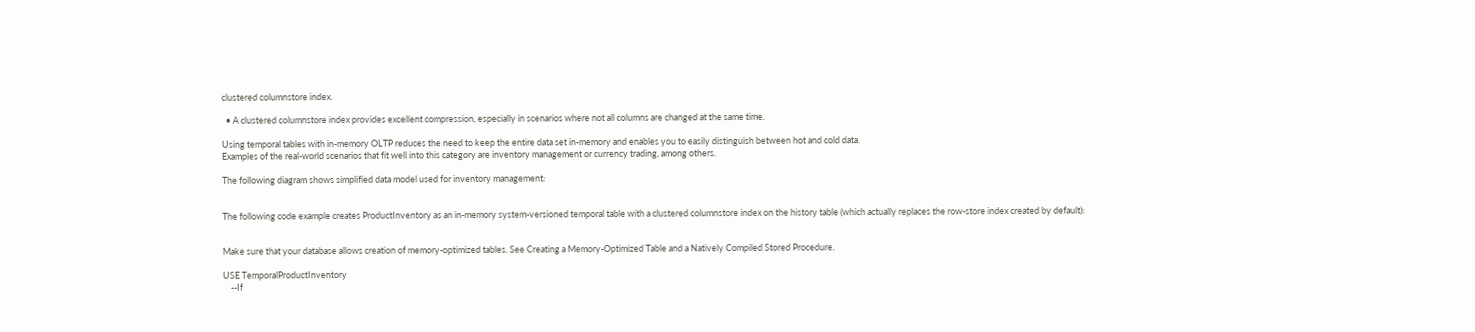clustered columnstore index.

  • A clustered columnstore index provides excellent compression, especially in scenarios where not all columns are changed at the same time.

Using temporal tables with in-memory OLTP reduces the need to keep the entire data set in-memory and enables you to easily distinguish between hot and cold data.
Examples of the real-world scenarios that fit well into this category are inventory management or currency trading, among others.

The following diagram shows simplified data model used for inventory management:


The following code example creates ProductInventory as an in-memory system-versioned temporal table with a clustered columnstore index on the history table (which actually replaces the row-store index created by default):


Make sure that your database allows creation of memory-optimized tables. See Creating a Memory-Optimized Table and a Natively Compiled Stored Procedure.

USE TemporalProductInventory
    --If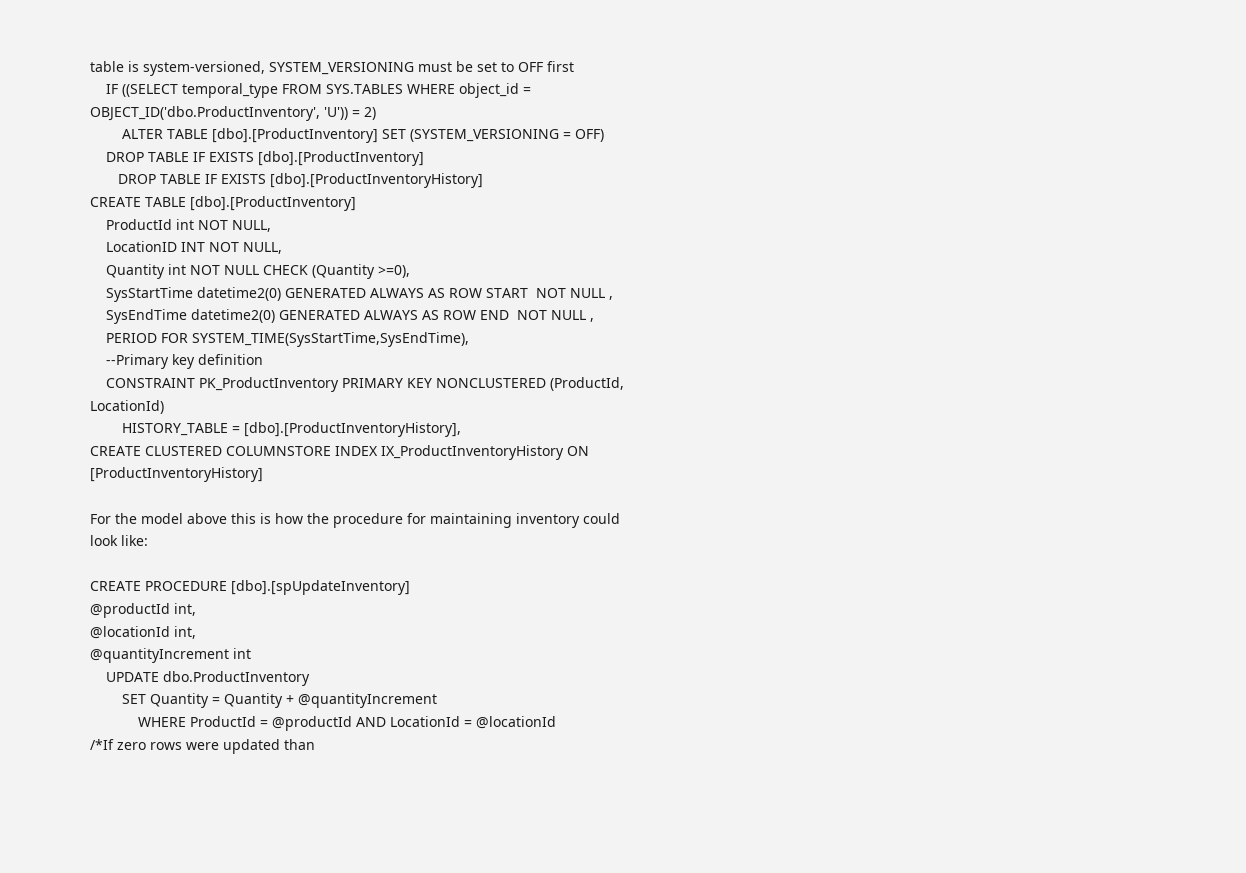table is system-versioned, SYSTEM_VERSIONING must be set to OFF first
    IF ((SELECT temporal_type FROM SYS.TABLES WHERE object_id = OBJECT_ID('dbo.ProductInventory', 'U')) = 2)
        ALTER TABLE [dbo].[ProductInventory] SET (SYSTEM_VERSIONING = OFF)
    DROP TABLE IF EXISTS [dbo].[ProductInventory]
       DROP TABLE IF EXISTS [dbo].[ProductInventoryHistory]
CREATE TABLE [dbo].[ProductInventory]
    ProductId int NOT NULL,
    LocationID INT NOT NULL,
    Quantity int NOT NULL CHECK (Quantity >=0),
    SysStartTime datetime2(0) GENERATED ALWAYS AS ROW START  NOT NULL ,
    SysEndTime datetime2(0) GENERATED ALWAYS AS ROW END  NOT NULL ,
    PERIOD FOR SYSTEM_TIME(SysStartTime,SysEndTime),
    --Primary key definition
    CONSTRAINT PK_ProductInventory PRIMARY KEY NONCLUSTERED (ProductId, LocationId)
        HISTORY_TABLE = [dbo].[ProductInventoryHistory],
CREATE CLUSTERED COLUMNSTORE INDEX IX_ProductInventoryHistory ON [ProductInventoryHistory]

For the model above this is how the procedure for maintaining inventory could look like:

CREATE PROCEDURE [dbo].[spUpdateInventory]
@productId int,
@locationId int,
@quantityIncrement int
    UPDATE dbo.ProductInventory
        SET Quantity = Quantity + @quantityIncrement
            WHERE ProductId = @productId AND LocationId = @locationId
/*If zero rows were updated than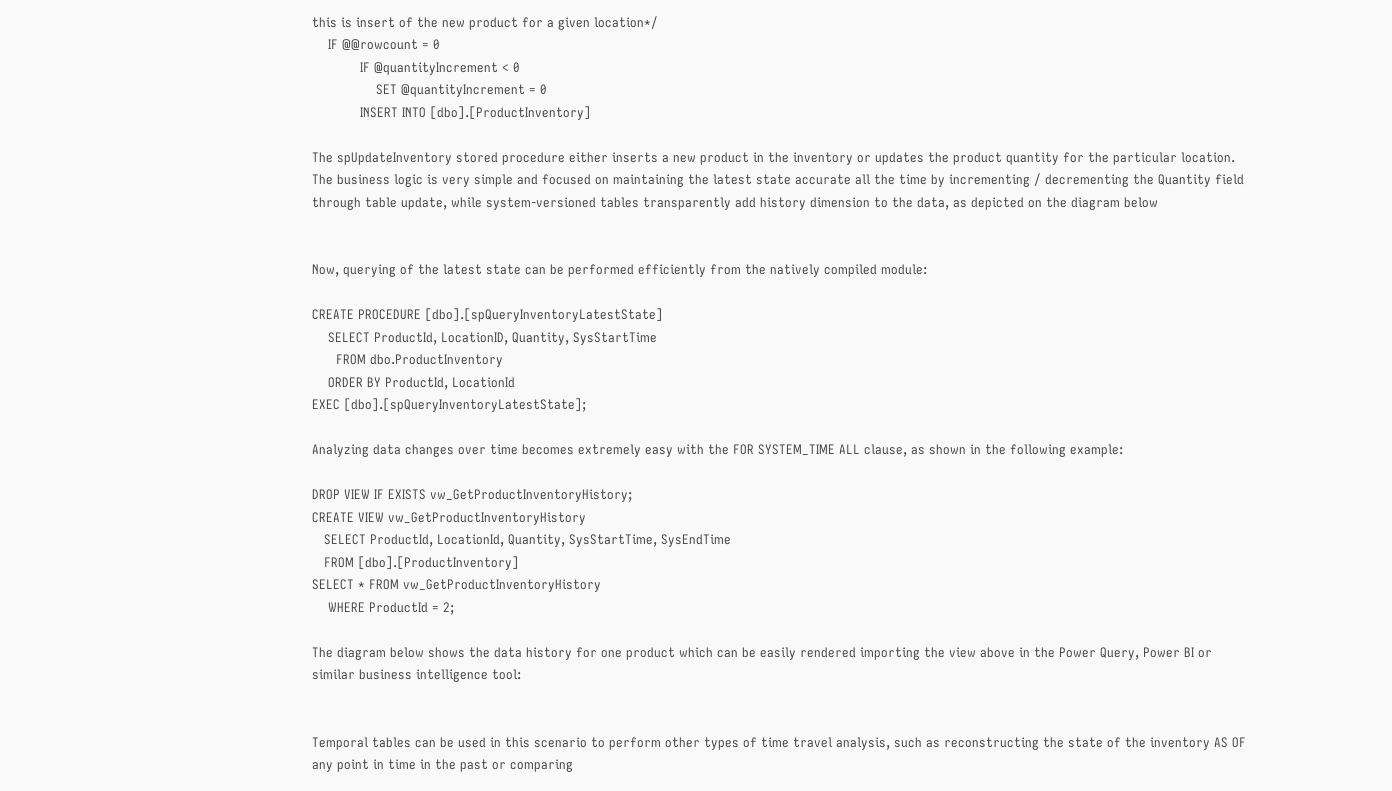this is insert of the new product for a given location*/
    IF @@rowcount = 0
            IF @quantityIncrement < 0
                SET @quantityIncrement = 0
            INSERT INTO [dbo].[ProductInventory]

The spUpdateInventory stored procedure either inserts a new product in the inventory or updates the product quantity for the particular location. The business logic is very simple and focused on maintaining the latest state accurate all the time by incrementing / decrementing the Quantity field through table update, while system-versioned tables transparently add history dimension to the data, as depicted on the diagram below


Now, querying of the latest state can be performed efficiently from the natively compiled module:

CREATE PROCEDURE [dbo].[spQueryInventoryLatestState]
    SELECT ProductId, LocationID, Quantity, SysStartTime
      FROM dbo.ProductInventory
    ORDER BY ProductId, LocationId
EXEC [dbo].[spQueryInventoryLatestState];

Analyzing data changes over time becomes extremely easy with the FOR SYSTEM_TIME ALL clause, as shown in the following example:

DROP VIEW IF EXISTS vw_GetProductInventoryHistory;
CREATE VIEW vw_GetProductInventoryHistory
   SELECT ProductId, LocationId, Quantity, SysStartTime, SysEndTime
   FROM [dbo].[ProductInventory]
SELECT * FROM vw_GetProductInventoryHistory
    WHERE ProductId = 2;

The diagram below shows the data history for one product which can be easily rendered importing the view above in the Power Query, Power BI or similar business intelligence tool:


Temporal tables can be used in this scenario to perform other types of time travel analysis, such as reconstructing the state of the inventory AS OF any point in time in the past or comparing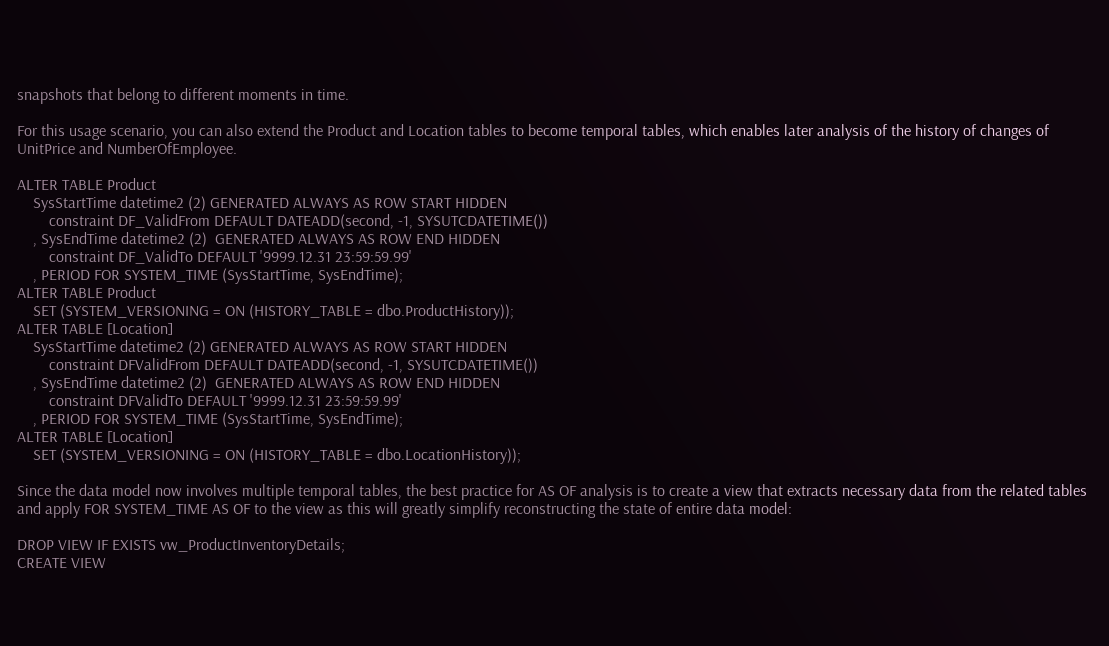snapshots that belong to different moments in time.

For this usage scenario, you can also extend the Product and Location tables to become temporal tables, which enables later analysis of the history of changes of UnitPrice and NumberOfEmployee.

ALTER TABLE Product
    SysStartTime datetime2 (2) GENERATED ALWAYS AS ROW START HIDDEN
        constraint DF_ValidFrom DEFAULT DATEADD(second, -1, SYSUTCDATETIME())
    , SysEndTime datetime2 (2)  GENERATED ALWAYS AS ROW END HIDDEN
        constraint DF_ValidTo DEFAULT '9999.12.31 23:59:59.99'
    , PERIOD FOR SYSTEM_TIME (SysStartTime, SysEndTime);
ALTER TABLE Product
    SET (SYSTEM_VERSIONING = ON (HISTORY_TABLE = dbo.ProductHistory));
ALTER TABLE [Location]
    SysStartTime datetime2 (2) GENERATED ALWAYS AS ROW START HIDDEN
        constraint DFValidFrom DEFAULT DATEADD(second, -1, SYSUTCDATETIME())
    , SysEndTime datetime2 (2)  GENERATED ALWAYS AS ROW END HIDDEN
        constraint DFValidTo DEFAULT '9999.12.31 23:59:59.99'
    , PERIOD FOR SYSTEM_TIME (SysStartTime, SysEndTime);
ALTER TABLE [Location]
    SET (SYSTEM_VERSIONING = ON (HISTORY_TABLE = dbo.LocationHistory));

Since the data model now involves multiple temporal tables, the best practice for AS OF analysis is to create a view that extracts necessary data from the related tables and apply FOR SYSTEM_TIME AS OF to the view as this will greatly simplify reconstructing the state of entire data model:

DROP VIEW IF EXISTS vw_ProductInventoryDetails;
CREATE VIEW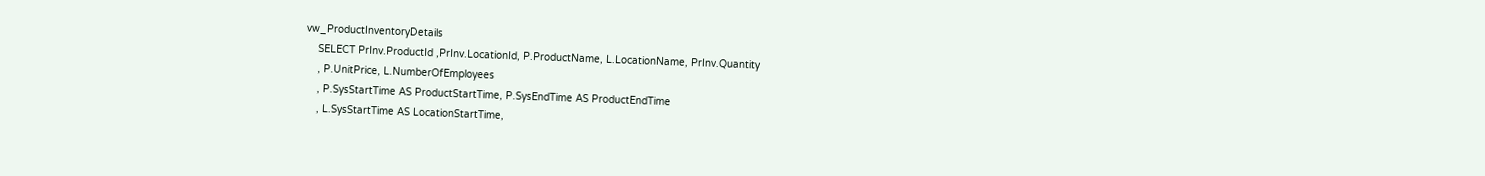vw_ProductInventoryDetails
    SELECT PrInv.ProductId ,PrInv.LocationId, P.ProductName, L.LocationName, PrInv.Quantity
    , P.UnitPrice, L.NumberOfEmployees
    , P.SysStartTime AS ProductStartTime, P.SysEndTime AS ProductEndTime
    , L.SysStartTime AS LocationStartTime,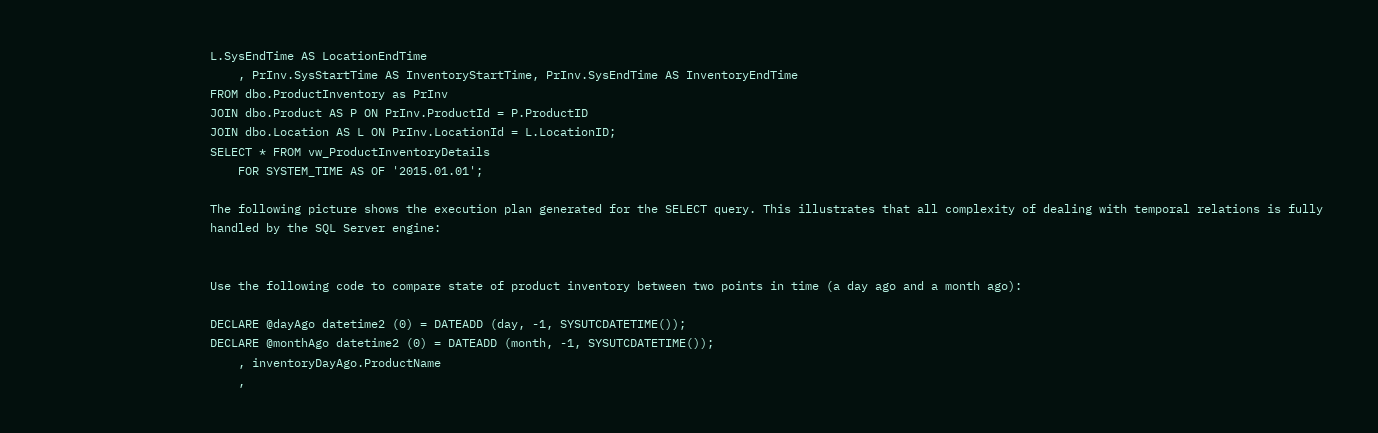L.SysEndTime AS LocationEndTime
    , PrInv.SysStartTime AS InventoryStartTime, PrInv.SysEndTime AS InventoryEndTime
FROM dbo.ProductInventory as PrInv
JOIN dbo.Product AS P ON PrInv.ProductId = P.ProductID
JOIN dbo.Location AS L ON PrInv.LocationId = L.LocationID;
SELECT * FROM vw_ProductInventoryDetails
    FOR SYSTEM_TIME AS OF '2015.01.01';

The following picture shows the execution plan generated for the SELECT query. This illustrates that all complexity of dealing with temporal relations is fully handled by the SQL Server engine:


Use the following code to compare state of product inventory between two points in time (a day ago and a month ago):

DECLARE @dayAgo datetime2 (0) = DATEADD (day, -1, SYSUTCDATETIME());
DECLARE @monthAgo datetime2 (0) = DATEADD (month, -1, SYSUTCDATETIME());
    , inventoryDayAgo.ProductName
    ,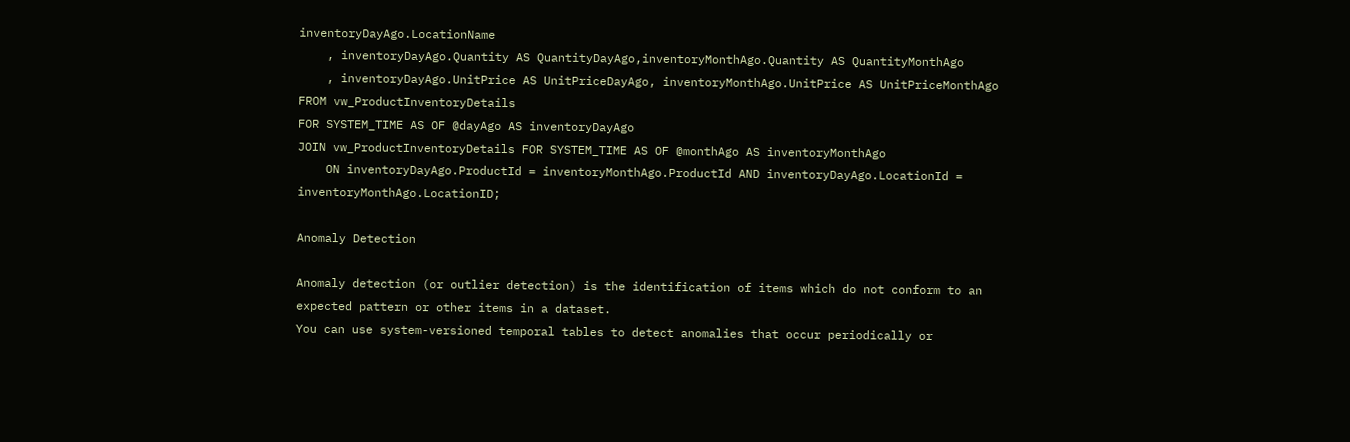inventoryDayAgo.LocationName
    , inventoryDayAgo.Quantity AS QuantityDayAgo,inventoryMonthAgo.Quantity AS QuantityMonthAgo
    , inventoryDayAgo.UnitPrice AS UnitPriceDayAgo, inventoryMonthAgo.UnitPrice AS UnitPriceMonthAgo
FROM vw_ProductInventoryDetails
FOR SYSTEM_TIME AS OF @dayAgo AS inventoryDayAgo
JOIN vw_ProductInventoryDetails FOR SYSTEM_TIME AS OF @monthAgo AS inventoryMonthAgo
    ON inventoryDayAgo.ProductId = inventoryMonthAgo.ProductId AND inventoryDayAgo.LocationId = inventoryMonthAgo.LocationID;

Anomaly Detection

Anomaly detection (or outlier detection) is the identification of items which do not conform to an expected pattern or other items in a dataset.
You can use system-versioned temporal tables to detect anomalies that occur periodically or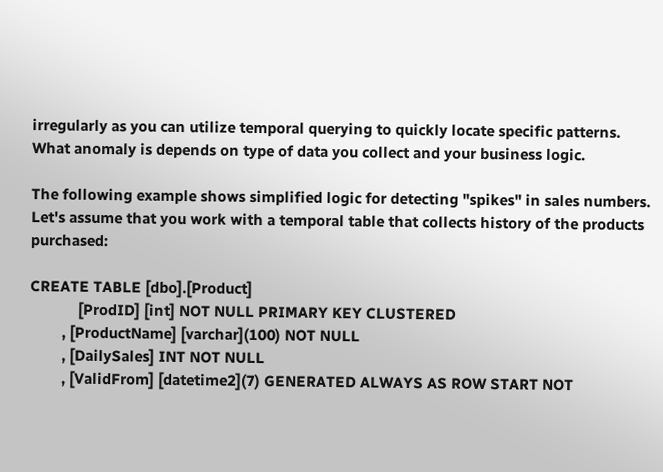irregularly as you can utilize temporal querying to quickly locate specific patterns.
What anomaly is depends on type of data you collect and your business logic.

The following example shows simplified logic for detecting "spikes" in sales numbers. Let's assume that you work with a temporal table that collects history of the products purchased:

CREATE TABLE [dbo].[Product]
            [ProdID] [int] NOT NULL PRIMARY KEY CLUSTERED
        , [ProductName] [varchar](100) NOT NULL
        , [DailySales] INT NOT NULL
        , [ValidFrom] [datetime2](7) GENERATED ALWAYS AS ROW START NOT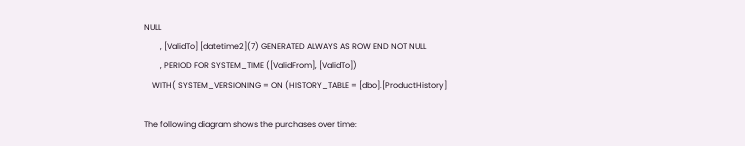NULL
        , [ValidTo] [datetime2](7) GENERATED ALWAYS AS ROW END NOT NULL
        , PERIOD FOR SYSTEM_TIME ([ValidFrom], [ValidTo])
    WITH( SYSTEM_VERSIONING = ON (HISTORY_TABLE = [dbo].[ProductHistory]

The following diagram shows the purchases over time: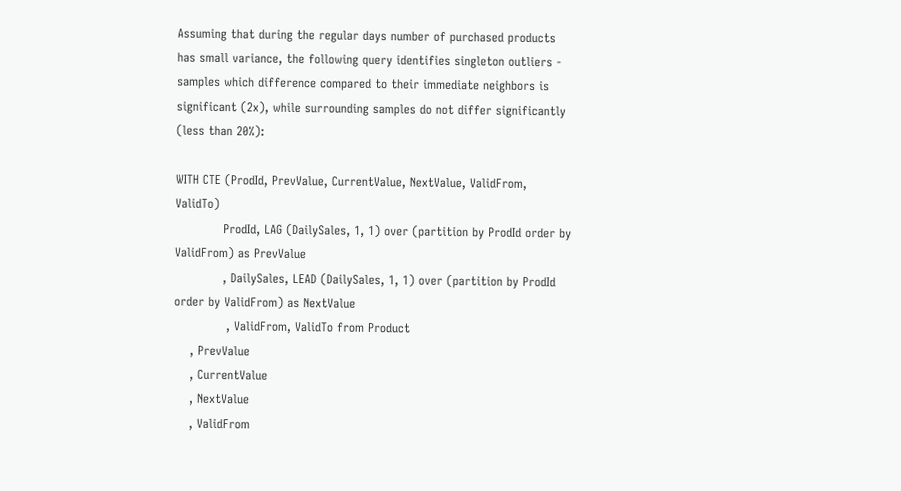Assuming that during the regular days number of purchased products has small variance, the following query identifies singleton outliers - samples which difference compared to their immediate neighbors is significant (2x), while surrounding samples do not differ significantly (less than 20%):

WITH CTE (ProdId, PrevValue, CurrentValue, NextValue, ValidFrom, ValidTo)
            ProdId, LAG (DailySales, 1, 1) over (partition by ProdId order by ValidFrom) as PrevValue
            , DailySales, LEAD (DailySales, 1, 1) over (partition by ProdId order by ValidFrom) as NextValue
             , ValidFrom, ValidTo from Product
    , PrevValue
    , CurrentValue
    , NextValue
    , ValidFrom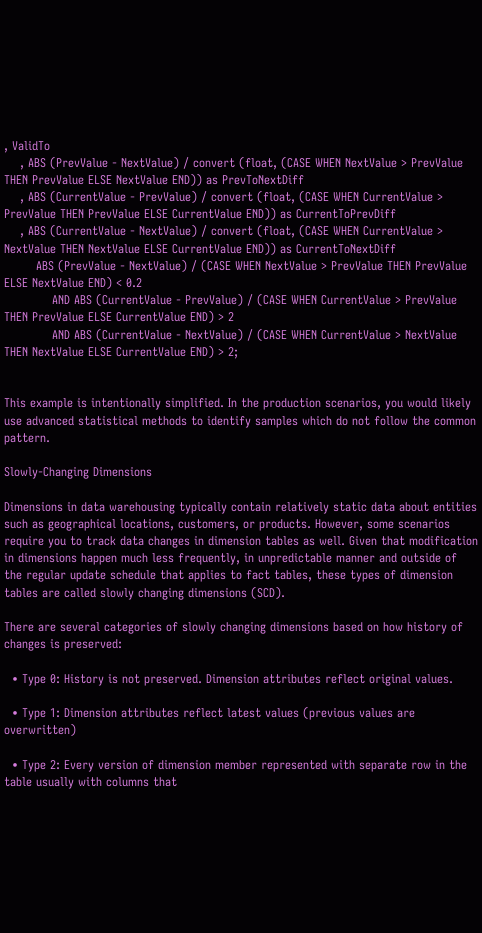, ValidTo
    , ABS (PrevValue - NextValue) / convert (float, (CASE WHEN NextValue > PrevValue THEN PrevValue ELSE NextValue END)) as PrevToNextDiff
    , ABS (CurrentValue - PrevValue) / convert (float, (CASE WHEN CurrentValue > PrevValue THEN PrevValue ELSE CurrentValue END)) as CurrentToPrevDiff
    , ABS (CurrentValue - NextValue) / convert (float, (CASE WHEN CurrentValue > NextValue THEN NextValue ELSE CurrentValue END)) as CurrentToNextDiff
        ABS (PrevValue - NextValue) / (CASE WHEN NextValue > PrevValue THEN PrevValue ELSE NextValue END) < 0.2
            AND ABS (CurrentValue - PrevValue) / (CASE WHEN CurrentValue > PrevValue THEN PrevValue ELSE CurrentValue END) > 2
            AND ABS (CurrentValue - NextValue) / (CASE WHEN CurrentValue > NextValue THEN NextValue ELSE CurrentValue END) > 2;


This example is intentionally simplified. In the production scenarios, you would likely use advanced statistical methods to identify samples which do not follow the common pattern.

Slowly-Changing Dimensions

Dimensions in data warehousing typically contain relatively static data about entities such as geographical locations, customers, or products. However, some scenarios require you to track data changes in dimension tables as well. Given that modification in dimensions happen much less frequently, in unpredictable manner and outside of the regular update schedule that applies to fact tables, these types of dimension tables are called slowly changing dimensions (SCD).

There are several categories of slowly changing dimensions based on how history of changes is preserved:

  • Type 0: History is not preserved. Dimension attributes reflect original values.

  • Type 1: Dimension attributes reflect latest values (previous values are overwritten)

  • Type 2: Every version of dimension member represented with separate row in the table usually with columns that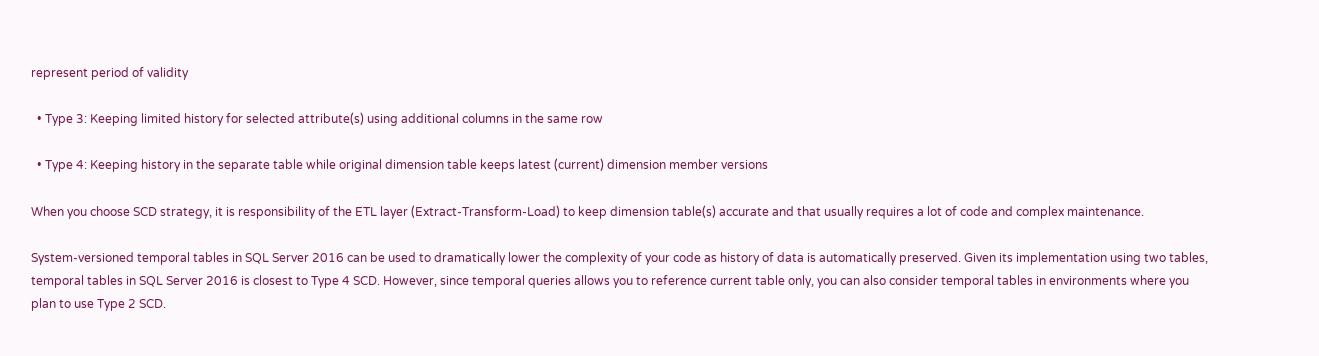represent period of validity

  • Type 3: Keeping limited history for selected attribute(s) using additional columns in the same row

  • Type 4: Keeping history in the separate table while original dimension table keeps latest (current) dimension member versions

When you choose SCD strategy, it is responsibility of the ETL layer (Extract-Transform-Load) to keep dimension table(s) accurate and that usually requires a lot of code and complex maintenance.

System-versioned temporal tables in SQL Server 2016 can be used to dramatically lower the complexity of your code as history of data is automatically preserved. Given its implementation using two tables, temporal tables in SQL Server 2016 is closest to Type 4 SCD. However, since temporal queries allows you to reference current table only, you can also consider temporal tables in environments where you plan to use Type 2 SCD.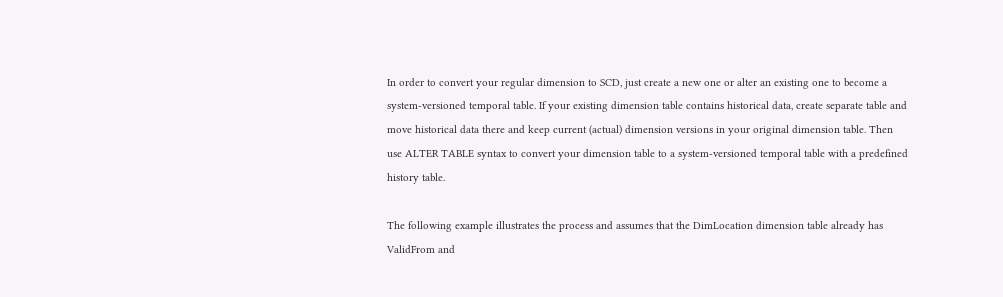In order to convert your regular dimension to SCD, just create a new one or alter an existing one to become a system-versioned temporal table. If your existing dimension table contains historical data, create separate table and move historical data there and keep current (actual) dimension versions in your original dimension table. Then use ALTER TABLE syntax to convert your dimension table to a system-versioned temporal table with a predefined history table.

The following example illustrates the process and assumes that the DimLocation dimension table already has ValidFrom and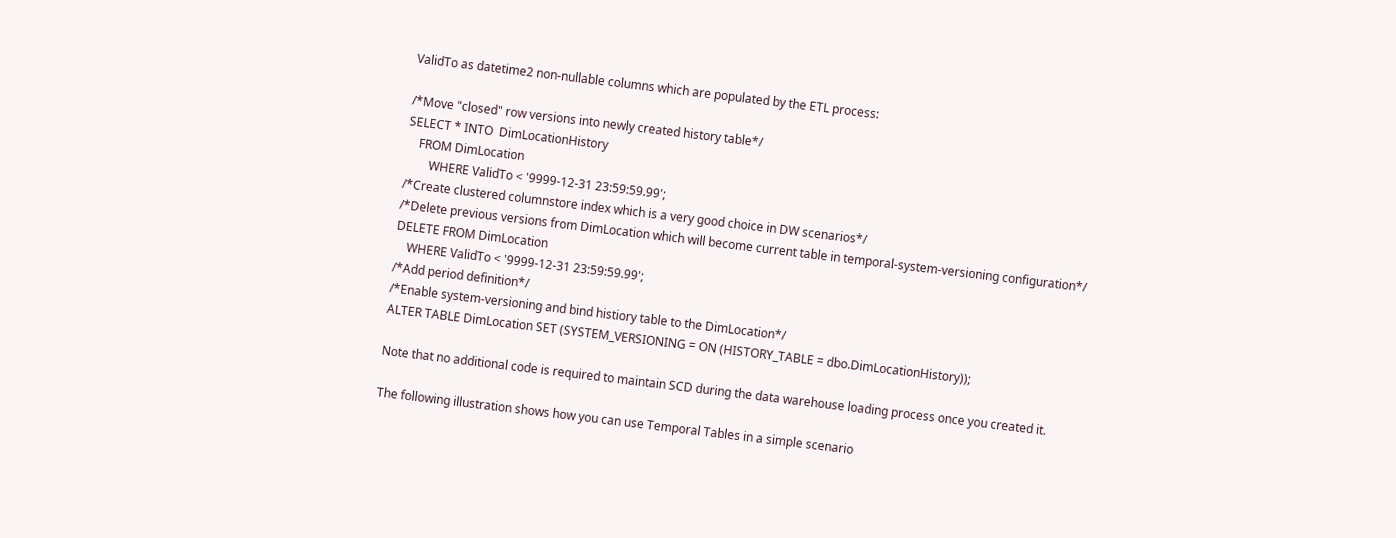ValidTo as datetime2 non-nullable columns which are populated by the ETL process:

/*Move "closed" row versions into newly created history table*/
SELECT * INTO  DimLocationHistory
    FROM DimLocation
        WHERE ValidTo < '9999-12-31 23:59:59.99';
/*Create clustered columnstore index which is a very good choice in DW scenarios*/
/*Delete previous versions from DimLocation which will become current table in temporal-system-versioning configuration*/
DELETE FROM DimLocation
    WHERE ValidTo < '9999-12-31 23:59:59.99';
/*Add period definition*/
/*Enable system-versioning and bind histiory table to the DimLocation*/
ALTER TABLE DimLocation SET (SYSTEM_VERSIONING = ON (HISTORY_TABLE = dbo.DimLocationHistory));

Note that no additional code is required to maintain SCD during the data warehouse loading process once you created it.

The following illustration shows how you can use Temporal Tables in a simple scenario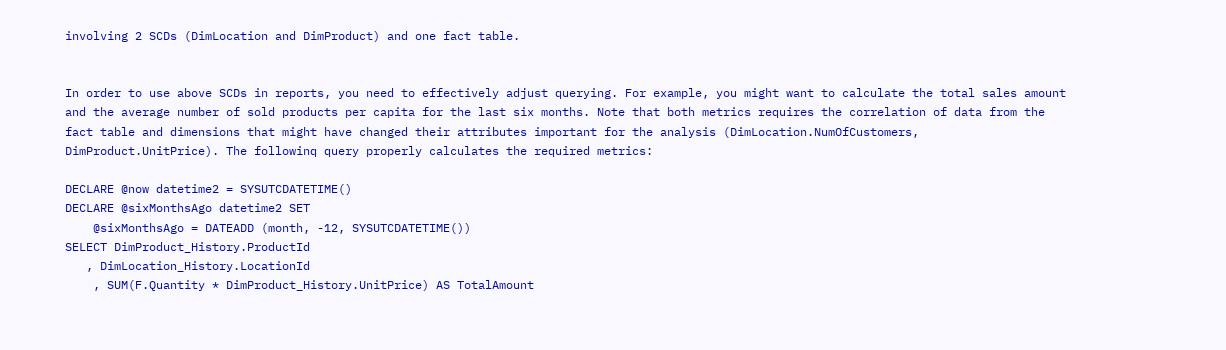involving 2 SCDs (DimLocation and DimProduct) and one fact table.


In order to use above SCDs in reports, you need to effectively adjust querying. For example, you might want to calculate the total sales amount and the average number of sold products per capita for the last six months. Note that both metrics requires the correlation of data from the fact table and dimensions that might have changed their attributes important for the analysis (DimLocation.NumOfCustomers, DimProduct.UnitPrice). The followinq query properly calculates the required metrics:

DECLARE @now datetime2 = SYSUTCDATETIME()
DECLARE @sixMonthsAgo datetime2 SET
    @sixMonthsAgo = DATEADD (month, -12, SYSUTCDATETIME())
SELECT DimProduct_History.ProductId
   , DimLocation_History.LocationId
    , SUM(F.Quantity * DimProduct_History.UnitPrice) AS TotalAmount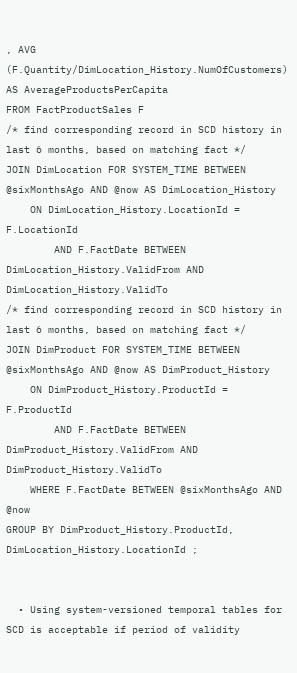, AVG (F.Quantity/DimLocation_History.NumOfCustomers) AS AverageProductsPerCapita
FROM FactProductSales F
/* find corresponding record in SCD history in last 6 months, based on matching fact */
JOIN DimLocation FOR SYSTEM_TIME BETWEEN @sixMonthsAgo AND @now AS DimLocation_History
    ON DimLocation_History.LocationId = F.LocationId
        AND F.FactDate BETWEEN DimLocation_History.ValidFrom AND DimLocation_History.ValidTo
/* find corresponding record in SCD history in last 6 months, based on matching fact */
JOIN DimProduct FOR SYSTEM_TIME BETWEEN @sixMonthsAgo AND @now AS DimProduct_History
    ON DimProduct_History.ProductId = F.ProductId
        AND F.FactDate BETWEEN DimProduct_History.ValidFrom AND DimProduct_History.ValidTo
    WHERE F.FactDate BETWEEN @sixMonthsAgo AND @now
GROUP BY DimProduct_History.ProductId, DimLocation_History.LocationId ;


  • Using system-versioned temporal tables for SCD is acceptable if period of validity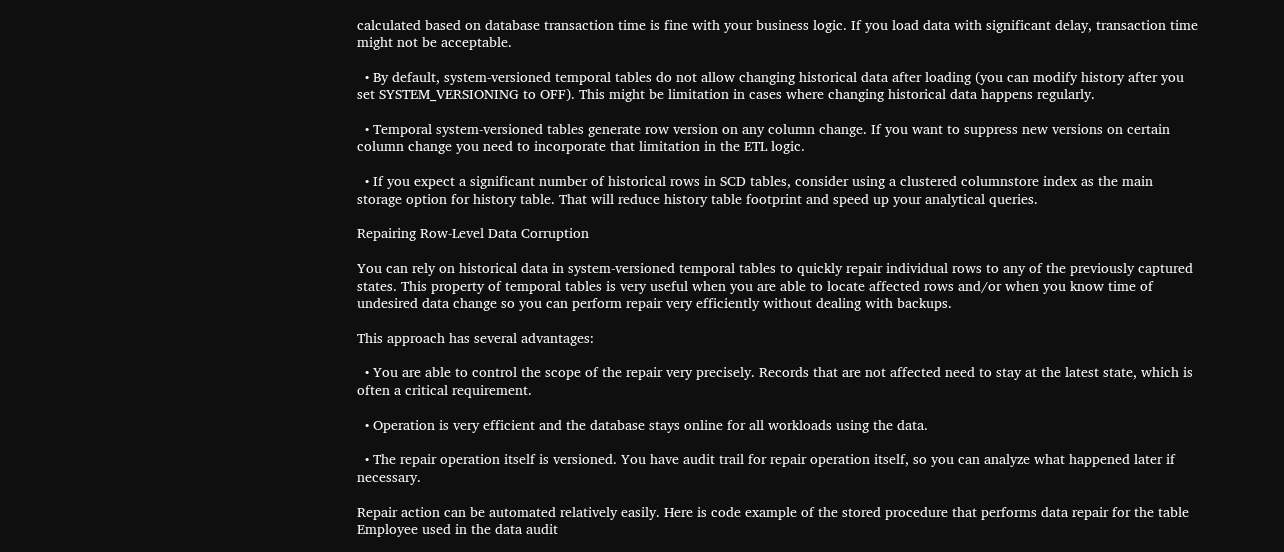calculated based on database transaction time is fine with your business logic. If you load data with significant delay, transaction time might not be acceptable.

  • By default, system-versioned temporal tables do not allow changing historical data after loading (you can modify history after you set SYSTEM_VERSIONING to OFF). This might be limitation in cases where changing historical data happens regularly.

  • Temporal system-versioned tables generate row version on any column change. If you want to suppress new versions on certain column change you need to incorporate that limitation in the ETL logic.

  • If you expect a significant number of historical rows in SCD tables, consider using a clustered columnstore index as the main storage option for history table. That will reduce history table footprint and speed up your analytical queries.

Repairing Row-Level Data Corruption

You can rely on historical data in system-versioned temporal tables to quickly repair individual rows to any of the previously captured states. This property of temporal tables is very useful when you are able to locate affected rows and/or when you know time of undesired data change so you can perform repair very efficiently without dealing with backups.

This approach has several advantages:

  • You are able to control the scope of the repair very precisely. Records that are not affected need to stay at the latest state, which is often a critical requirement.

  • Operation is very efficient and the database stays online for all workloads using the data.

  • The repair operation itself is versioned. You have audit trail for repair operation itself, so you can analyze what happened later if necessary.

Repair action can be automated relatively easily. Here is code example of the stored procedure that performs data repair for the table Employee used in the data audit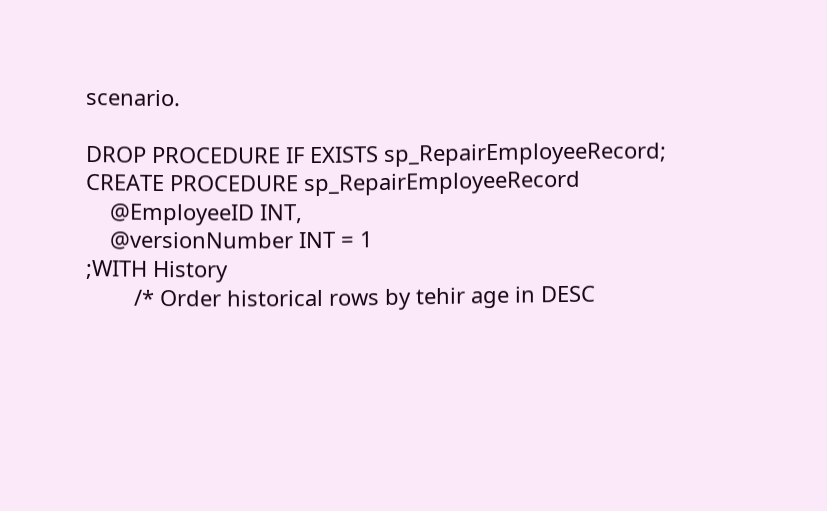scenario.

DROP PROCEDURE IF EXISTS sp_RepairEmployeeRecord;
CREATE PROCEDURE sp_RepairEmployeeRecord
    @EmployeeID INT,
    @versionNumber INT = 1
;WITH History
        /* Order historical rows by tehir age in DESC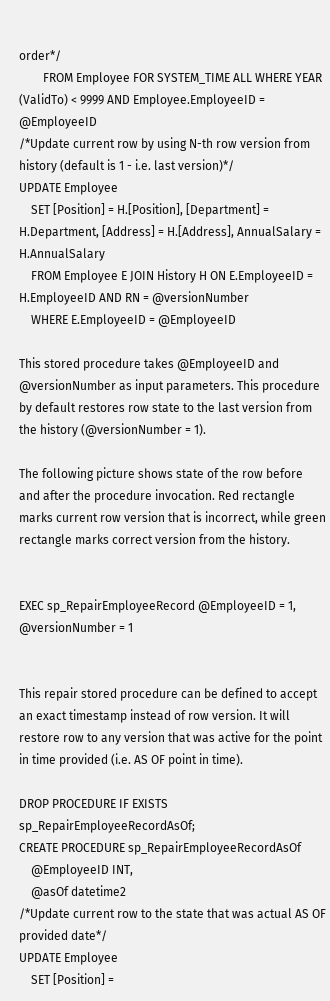order*/
        FROM Employee FOR SYSTEM_TIME ALL WHERE YEAR (ValidTo) < 9999 AND Employee.EmployeeID = @EmployeeID
/*Update current row by using N-th row version from history (default is 1 - i.e. last version)*/
UPDATE Employee
    SET [Position] = H.[Position], [Department] = H.Department, [Address] = H.[Address], AnnualSalary = H.AnnualSalary
    FROM Employee E JOIN History H ON E.EmployeeID = H.EmployeeID AND RN = @versionNumber
    WHERE E.EmployeeID = @EmployeeID

This stored procedure takes @EmployeeID and @versionNumber as input parameters. This procedure by default restores row state to the last version from the history (@versionNumber = 1).

The following picture shows state of the row before and after the procedure invocation. Red rectangle marks current row version that is incorrect, while green rectangle marks correct version from the history.


EXEC sp_RepairEmployeeRecord @EmployeeID = 1, @versionNumber = 1


This repair stored procedure can be defined to accept an exact timestamp instead of row version. It will restore row to any version that was active for the point in time provided (i.e. AS OF point in time).

DROP PROCEDURE IF EXISTS sp_RepairEmployeeRecordAsOf;
CREATE PROCEDURE sp_RepairEmployeeRecordAsOf
    @EmployeeID INT,
    @asOf datetime2
/*Update current row to the state that was actual AS OF provided date*/
UPDATE Employee
    SET [Position] =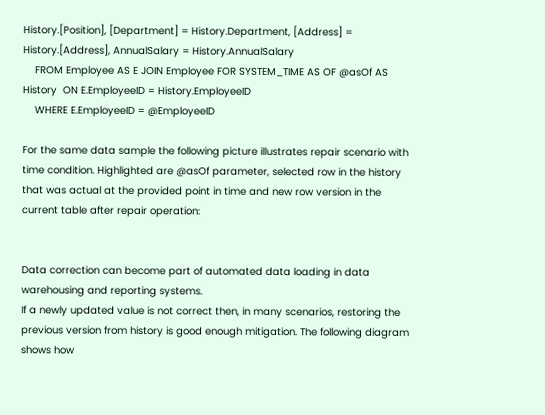History.[Position], [Department] = History.Department, [Address] = History.[Address], AnnualSalary = History.AnnualSalary
    FROM Employee AS E JOIN Employee FOR SYSTEM_TIME AS OF @asOf AS History  ON E.EmployeeID = History.EmployeeID
    WHERE E.EmployeeID = @EmployeeID

For the same data sample the following picture illustrates repair scenario with time condition. Highlighted are @asOf parameter, selected row in the history that was actual at the provided point in time and new row version in the current table after repair operation:


Data correction can become part of automated data loading in data warehousing and reporting systems.
If a newly updated value is not correct then, in many scenarios, restoring the previous version from history is good enough mitigation. The following diagram shows how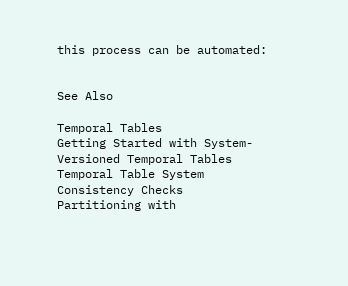this process can be automated:


See Also

Temporal Tables
Getting Started with System-Versioned Temporal Tables
Temporal Table System Consistency Checks
Partitioning with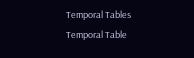Temporal Tables
Temporal Table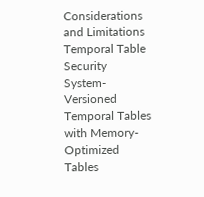Considerations and Limitations
Temporal Table Security
System-Versioned Temporal Tables with Memory-Optimized Tables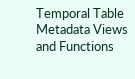Temporal Table Metadata Views and Functions